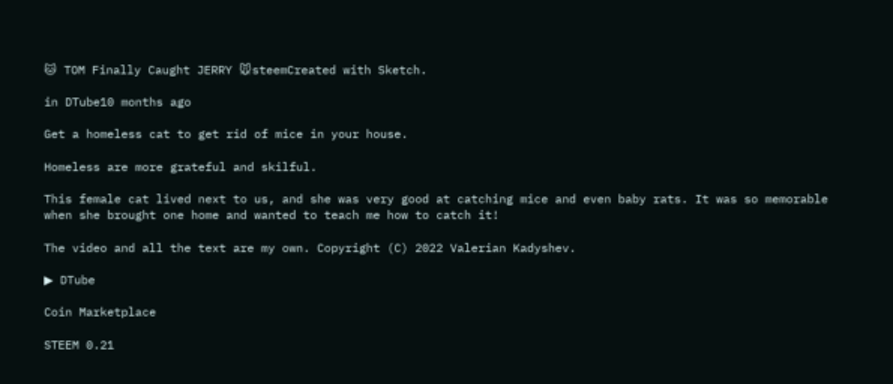🐱 TOM Finally Caught JERRY 🐭steemCreated with Sketch.

in DTube10 months ago

Get a homeless cat to get rid of mice in your house.

Homeless are more grateful and skilful.

This female cat lived next to us, and she was very good at catching mice and even baby rats. It was so memorable when she brought one home and wanted to teach me how to catch it!

The video and all the text are my own. Copyright (C) 2022 Valerian Kadyshev.

▶ DTube

Coin Marketplace

STEEM 0.21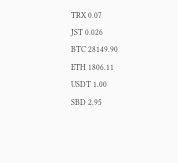TRX 0.07
JST 0.026
BTC 28149.90
ETH 1806.11
USDT 1.00
SBD 2.95